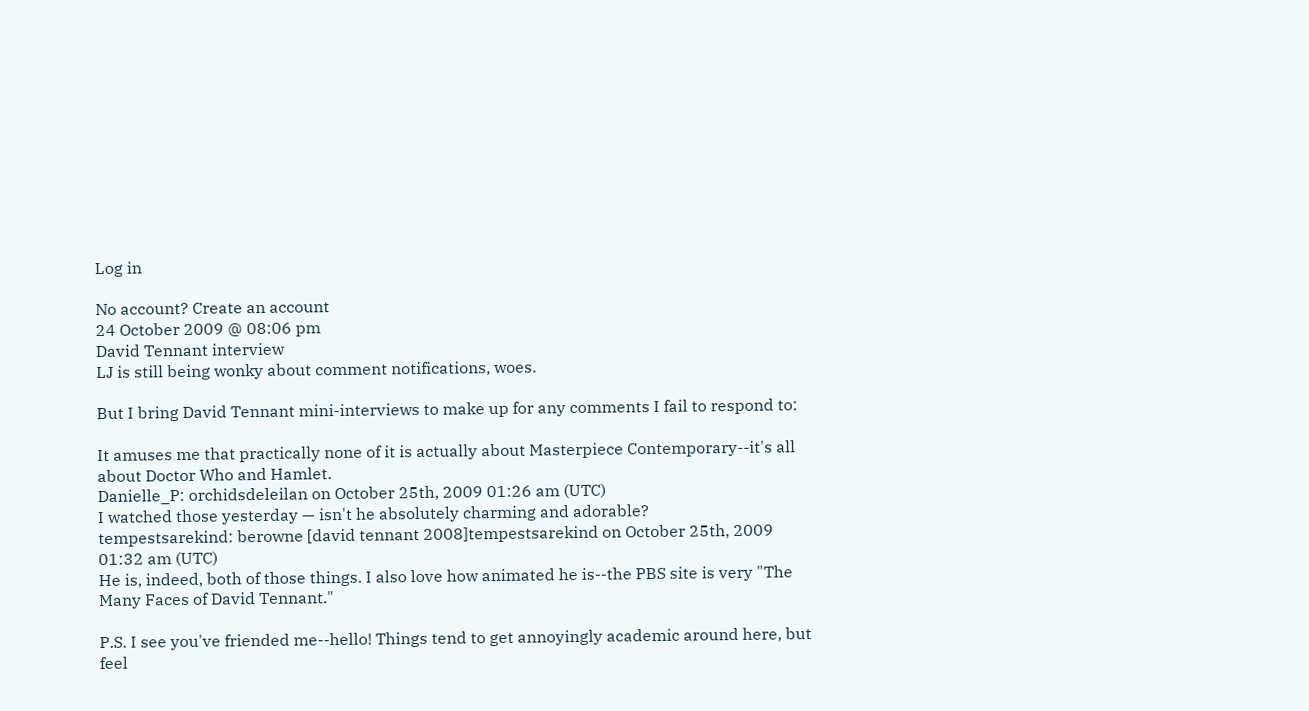Log in

No account? Create an account
24 October 2009 @ 08:06 pm
David Tennant interview
LJ is still being wonky about comment notifications, woes.

But I bring David Tennant mini-interviews to make up for any comments I fail to respond to:

It amuses me that practically none of it is actually about Masterpiece Contemporary--it's all about Doctor Who and Hamlet.
Danielle_P: orchidsdeleilan on October 25th, 2009 01:26 am (UTC)
I watched those yesterday — isn't he absolutely charming and adorable?
tempestsarekind: berowne [david tennant 2008]tempestsarekind on October 25th, 2009 01:32 am (UTC)
He is, indeed, both of those things. I also love how animated he is--the PBS site is very "The Many Faces of David Tennant."

P.S. I see you've friended me--hello! Things tend to get annoyingly academic around here, but feel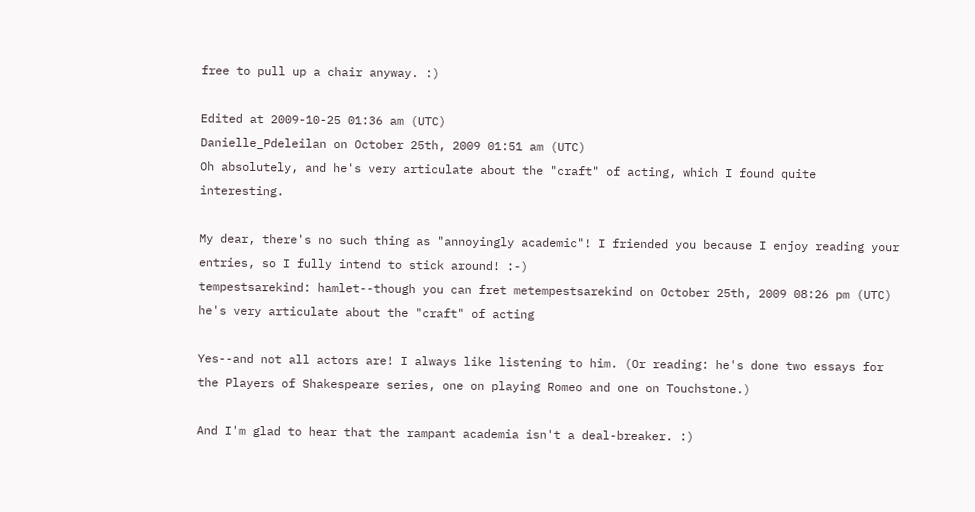free to pull up a chair anyway. :)

Edited at 2009-10-25 01:36 am (UTC)
Danielle_Pdeleilan on October 25th, 2009 01:51 am (UTC)
Oh absolutely, and he's very articulate about the "craft" of acting, which I found quite interesting.

My dear, there's no such thing as "annoyingly academic"! I friended you because I enjoy reading your entries, so I fully intend to stick around! :-)
tempestsarekind: hamlet--though you can fret metempestsarekind on October 25th, 2009 08:26 pm (UTC)
he's very articulate about the "craft" of acting

Yes--and not all actors are! I always like listening to him. (Or reading: he's done two essays for the Players of Shakespeare series, one on playing Romeo and one on Touchstone.)

And I'm glad to hear that the rampant academia isn't a deal-breaker. :)